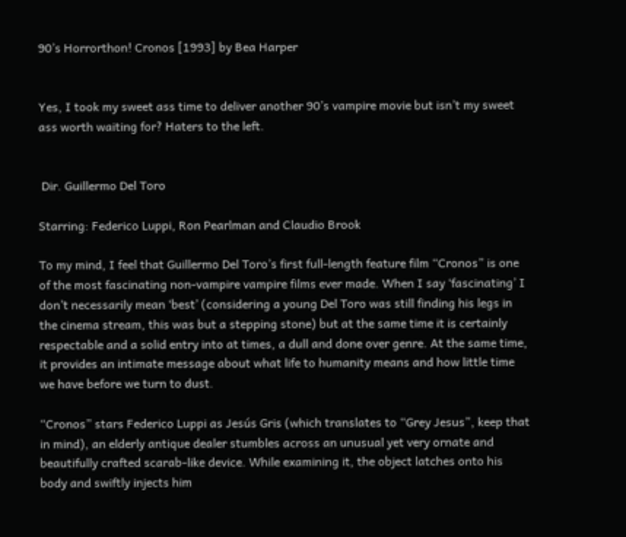90’s Horrorthon! Cronos [1993] by Bea Harper


Yes, I took my sweet ass time to deliver another 90’s vampire movie but isn’t my sweet ass worth waiting for? Haters to the left.


 Dir. Guillermo Del Toro

Starring: Federico Luppi, Ron Pearlman and Claudio Brook

To my mind, I feel that Guillermo Del Toro’s first full-length feature film “Cronos” is one of the most fascinating non-vampire vampire films ever made. When I say ‘fascinating’ I don’t necessarily mean ‘best’ (considering a young Del Toro was still finding his legs in the cinema stream, this was but a stepping stone) but at the same time it is certainly respectable and a solid entry into at times, a dull and done over genre. At the same time, it provides an intimate message about what life to humanity means and how little time we have before we turn to dust.

“Cronos” stars Federico Luppi as Jesús Gris (which translates to “Grey Jesus”, keep that in mind), an elderly antique dealer stumbles across an unusual yet very ornate and beautifully crafted scarab-like device. While examining it, the object latches onto his body and swiftly injects him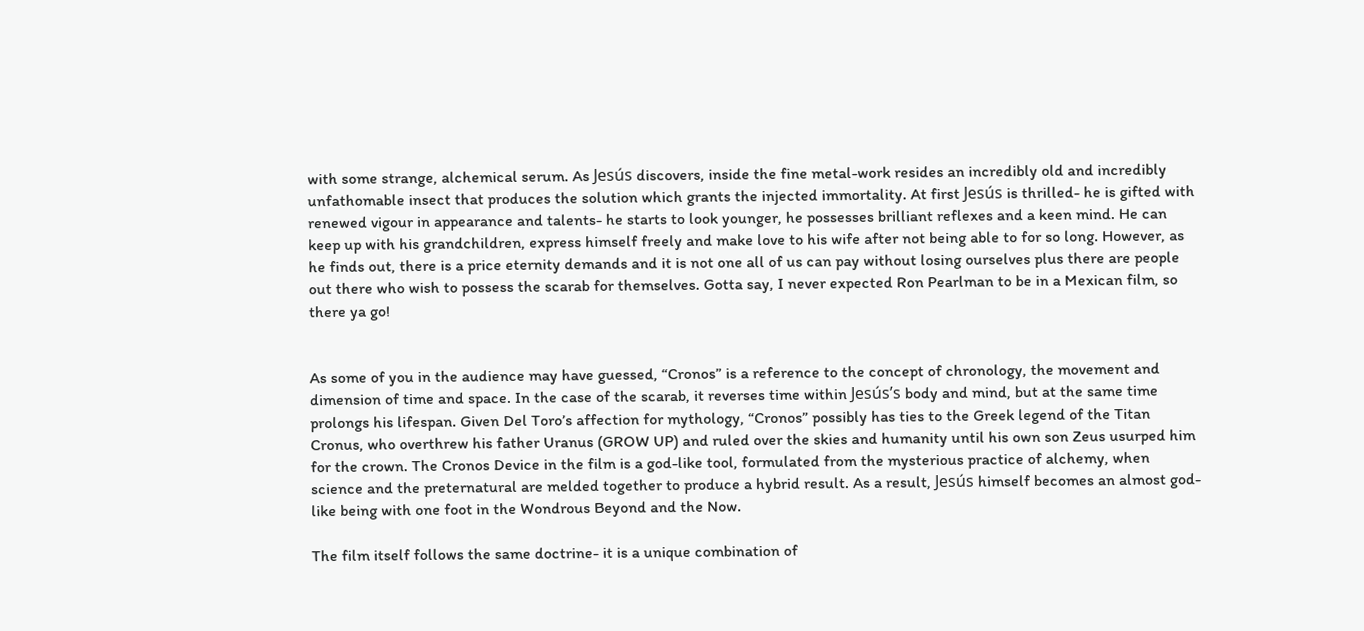with some strange, alchemical serum. As Jesús discovers, inside the fine metal-work resides an incredibly old and incredibly unfathomable insect that produces the solution which grants the injected immortality. At first Jesús is thrilled- he is gifted with renewed vigour in appearance and talents- he starts to look younger, he possesses brilliant reflexes and a keen mind. He can keep up with his grandchildren, express himself freely and make love to his wife after not being able to for so long. However, as he finds out, there is a price eternity demands and it is not one all of us can pay without losing ourselves plus there are people out there who wish to possess the scarab for themselves. Gotta say, I never expected Ron Pearlman to be in a Mexican film, so there ya go!


As some of you in the audience may have guessed, “Cronos” is a reference to the concept of chronology, the movement and dimension of time and space. In the case of the scarab, it reverses time within Jesús’s body and mind, but at the same time prolongs his lifespan. Given Del Toro’s affection for mythology, “Cronos” possibly has ties to the Greek legend of the Titan Cronus, who overthrew his father Uranus (GROW UP) and ruled over the skies and humanity until his own son Zeus usurped him for the crown. The Cronos Device in the film is a god-like tool, formulated from the mysterious practice of alchemy, when science and the preternatural are melded together to produce a hybrid result. As a result, Jesús himself becomes an almost god-like being with one foot in the Wondrous Beyond and the Now.

The film itself follows the same doctrine- it is a unique combination of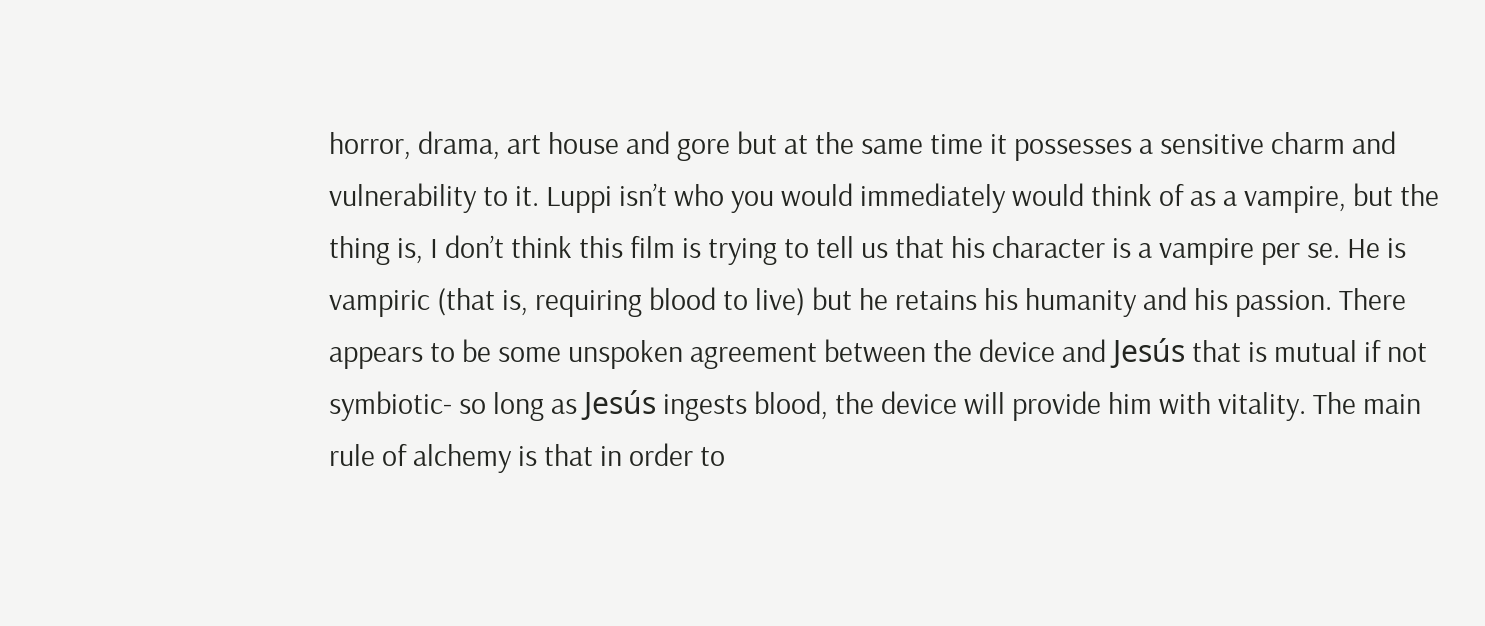horror, drama, art house and gore but at the same time it possesses a sensitive charm and vulnerability to it. Luppi isn’t who you would immediately would think of as a vampire, but the thing is, I don’t think this film is trying to tell us that his character is a vampire per se. He is vampiric (that is, requiring blood to live) but he retains his humanity and his passion. There appears to be some unspoken agreement between the device and Jesús that is mutual if not symbiotic- so long as Jesús ingests blood, the device will provide him with vitality. The main rule of alchemy is that in order to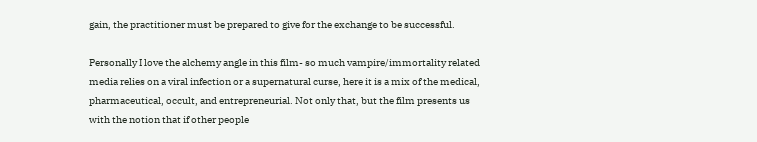gain, the practitioner must be prepared to give for the exchange to be successful.

Personally I love the alchemy angle in this film- so much vampire/immortality related media relies on a viral infection or a supernatural curse, here it is a mix of the medical, pharmaceutical, occult, and entrepreneurial. Not only that, but the film presents us with the notion that if other people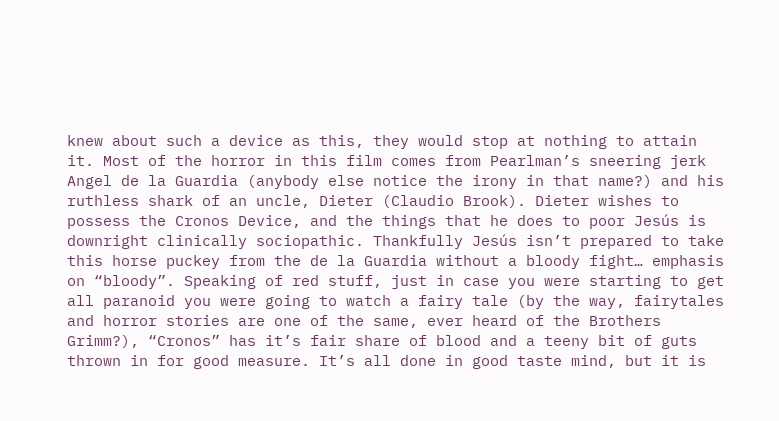knew about such a device as this, they would stop at nothing to attain it. Most of the horror in this film comes from Pearlman’s sneering jerk Angel de la Guardia (anybody else notice the irony in that name?) and his ruthless shark of an uncle, Dieter (Claudio Brook). Dieter wishes to possess the Cronos Device, and the things that he does to poor Jesús is downright clinically sociopathic. Thankfully Jesús isn’t prepared to take this horse puckey from the de la Guardia without a bloody fight… emphasis on “bloody”. Speaking of red stuff, just in case you were starting to get all paranoid you were going to watch a fairy tale (by the way, fairytales and horror stories are one of the same, ever heard of the Brothers Grimm?), “Cronos” has it’s fair share of blood and a teeny bit of guts thrown in for good measure. It’s all done in good taste mind, but it is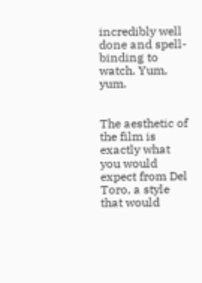incredibly well done and spell-binding to watch. Yum, yum.


The aesthetic of the film is exactly what you would expect from Del Toro, a style that would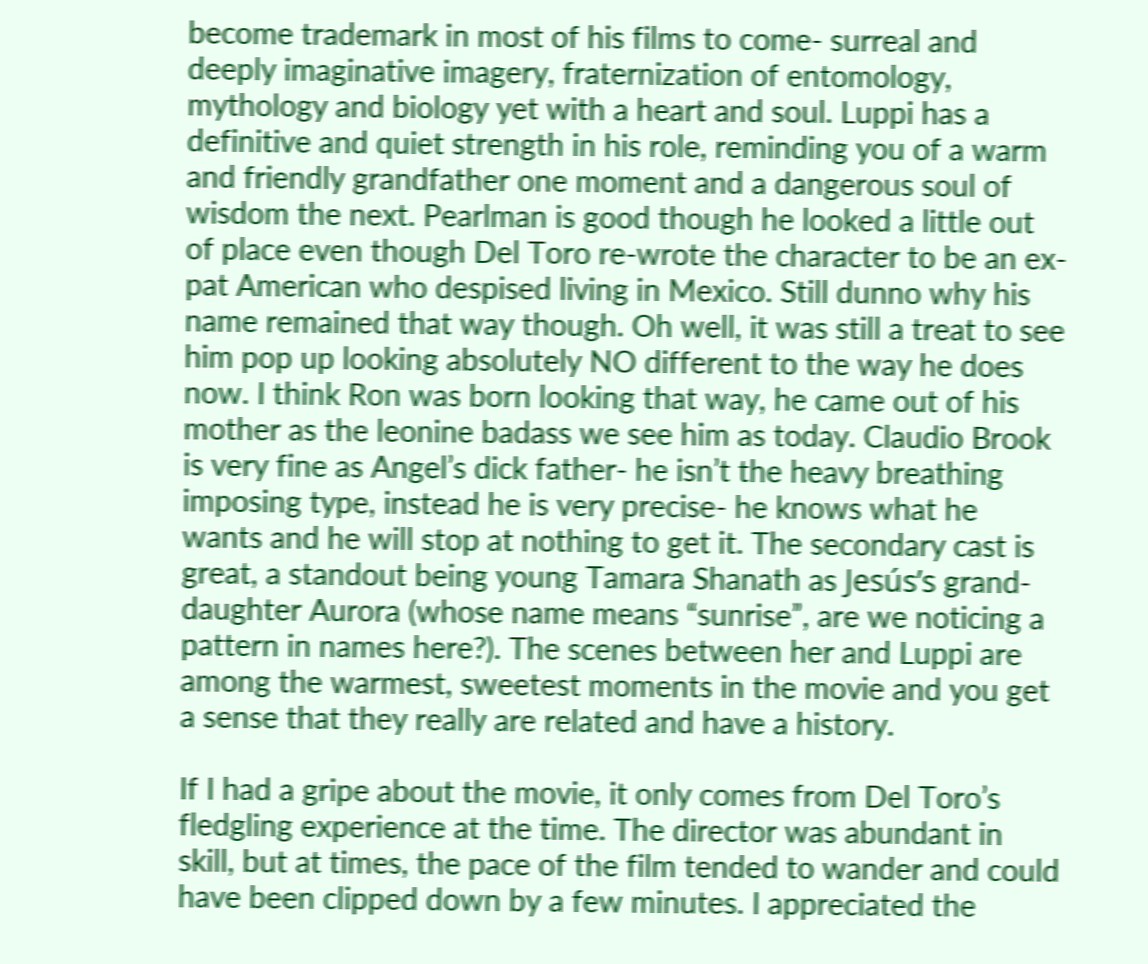become trademark in most of his films to come- surreal and deeply imaginative imagery, fraternization of entomology, mythology and biology yet with a heart and soul. Luppi has a definitive and quiet strength in his role, reminding you of a warm and friendly grandfather one moment and a dangerous soul of wisdom the next. Pearlman is good though he looked a little out of place even though Del Toro re-wrote the character to be an ex-pat American who despised living in Mexico. Still dunno why his name remained that way though. Oh well, it was still a treat to see him pop up looking absolutely NO different to the way he does now. I think Ron was born looking that way, he came out of his mother as the leonine badass we see him as today. Claudio Brook is very fine as Angel’s dick father- he isn’t the heavy breathing imposing type, instead he is very precise- he knows what he wants and he will stop at nothing to get it. The secondary cast is great, a standout being young Tamara Shanath as Jesús’s grand-daughter Aurora (whose name means “sunrise”, are we noticing a pattern in names here?). The scenes between her and Luppi are among the warmest, sweetest moments in the movie and you get a sense that they really are related and have a history.

If I had a gripe about the movie, it only comes from Del Toro’s fledgling experience at the time. The director was abundant in skill, but at times, the pace of the film tended to wander and could have been clipped down by a few minutes. I appreciated the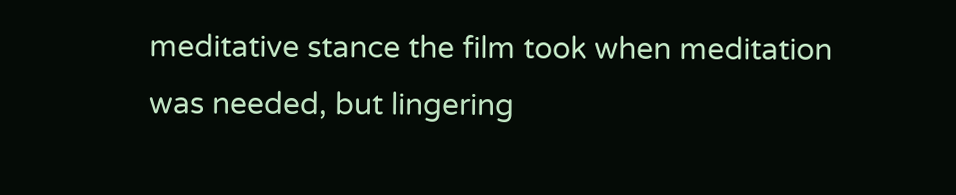meditative stance the film took when meditation was needed, but lingering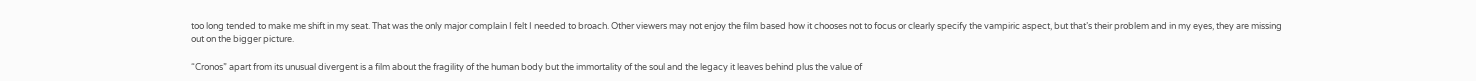too long tended to make me shift in my seat. That was the only major complain I felt I needed to broach. Other viewers may not enjoy the film based how it chooses not to focus or clearly specify the vampiric aspect, but that’s their problem and in my eyes, they are missing out on the bigger picture.

“Cronos” apart from its unusual divergent is a film about the fragility of the human body but the immortality of the soul and the legacy it leaves behind plus the value of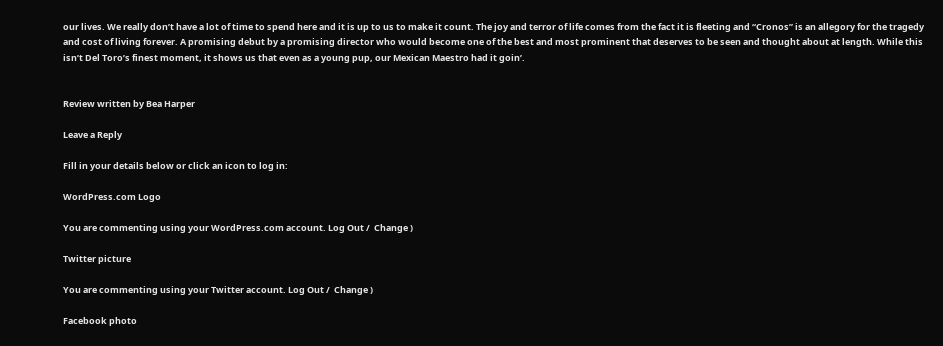our lives. We really don’t have a lot of time to spend here and it is up to us to make it count. The joy and terror of life comes from the fact it is fleeting and “Cronos” is an allegory for the tragedy and cost of living forever. A promising debut by a promising director who would become one of the best and most prominent that deserves to be seen and thought about at length. While this isn’t Del Toro’s finest moment, it shows us that even as a young pup, our Mexican Maestro had it goin’.


Review written by Bea Harper

Leave a Reply

Fill in your details below or click an icon to log in:

WordPress.com Logo

You are commenting using your WordPress.com account. Log Out /  Change )

Twitter picture

You are commenting using your Twitter account. Log Out /  Change )

Facebook photo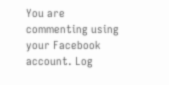You are commenting using your Facebook account. Log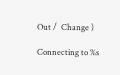Out /  Change )

Connecting to %s